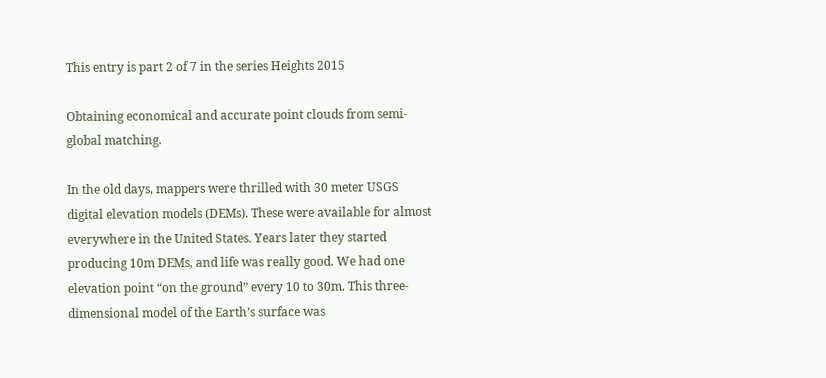This entry is part 2 of 7 in the series Heights 2015

Obtaining economical and accurate point clouds from semi-global matching.

In the old days, mappers were thrilled with 30 meter USGS digital elevation models (DEMs). These were available for almost everywhere in the United States. Years later they started producing 10m DEMs, and life was really good. We had one elevation point “on the ground” every 10 to 30m. This three-dimensional model of the Earth’s surface was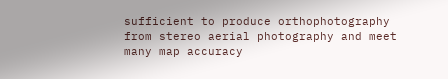sufficient to produce orthophotography from stereo aerial photography and meet many map accuracy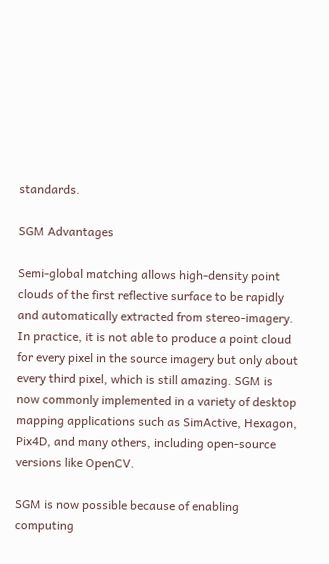standards.

SGM Advantages

Semi-global matching allows high-density point clouds of the first reflective surface to be rapidly and automatically extracted from stereo-imagery. In practice, it is not able to produce a point cloud for every pixel in the source imagery but only about every third pixel, which is still amazing. SGM is now commonly implemented in a variety of desktop mapping applications such as SimActive, Hexagon, Pix4D, and many others, including open-source versions like OpenCV.

SGM is now possible because of enabling computing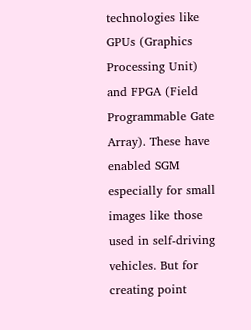technologies like GPUs (Graphics Processing Unit) and FPGA (Field Programmable Gate Array). These have enabled SGM especially for small images like those used in self-driving vehicles. But for creating point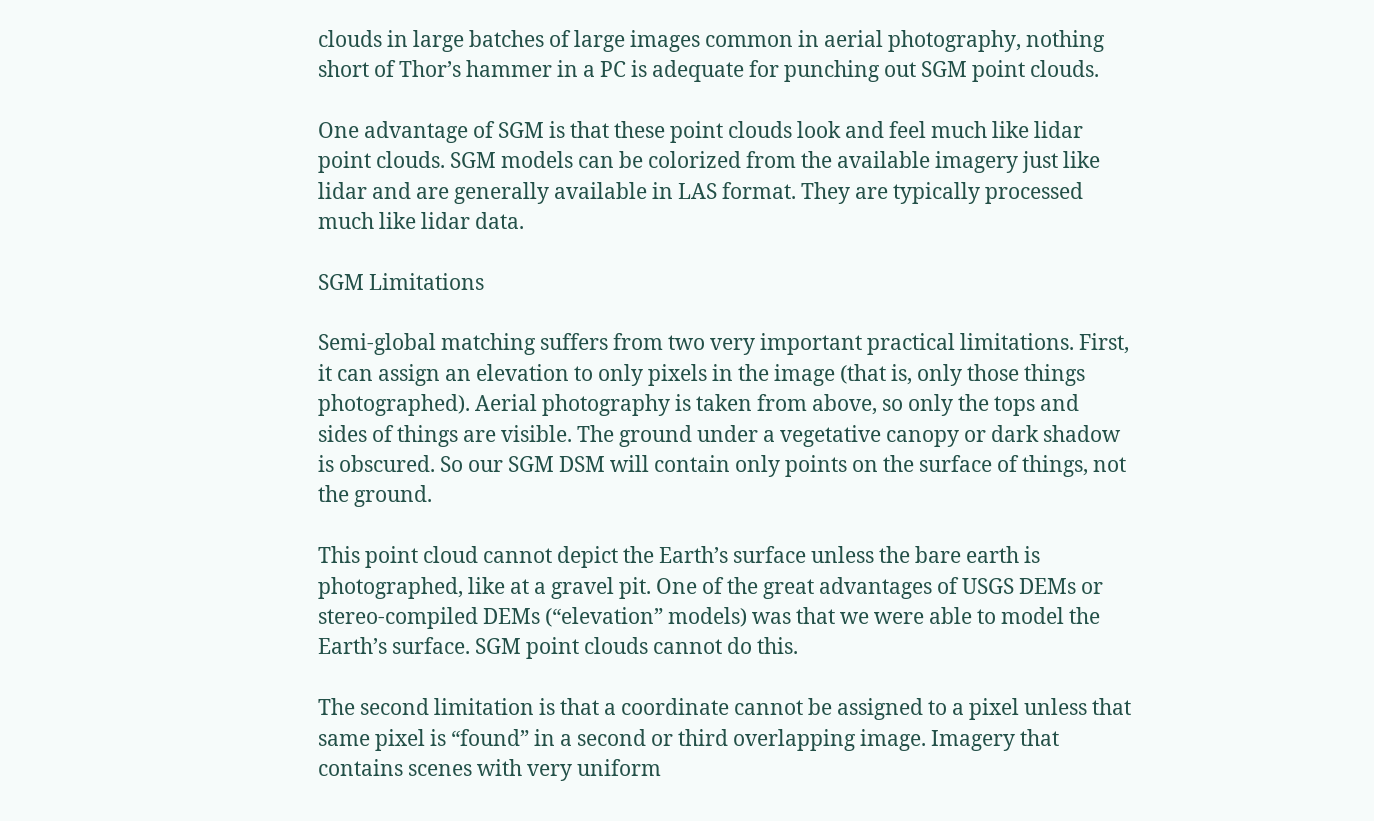clouds in large batches of large images common in aerial photography, nothing short of Thor’s hammer in a PC is adequate for punching out SGM point clouds.

One advantage of SGM is that these point clouds look and feel much like lidar point clouds. SGM models can be colorized from the available imagery just like lidar and are generally available in LAS format. They are typically processed much like lidar data.

SGM Limitations

Semi-global matching suffers from two very important practical limitations. First, it can assign an elevation to only pixels in the image (that is, only those things photographed). Aerial photography is taken from above, so only the tops and sides of things are visible. The ground under a vegetative canopy or dark shadow is obscured. So our SGM DSM will contain only points on the surface of things, not the ground.

This point cloud cannot depict the Earth’s surface unless the bare earth is photographed, like at a gravel pit. One of the great advantages of USGS DEMs or stereo-compiled DEMs (“elevation” models) was that we were able to model the Earth’s surface. SGM point clouds cannot do this.

The second limitation is that a coordinate cannot be assigned to a pixel unless that same pixel is “found” in a second or third overlapping image. Imagery that contains scenes with very uniform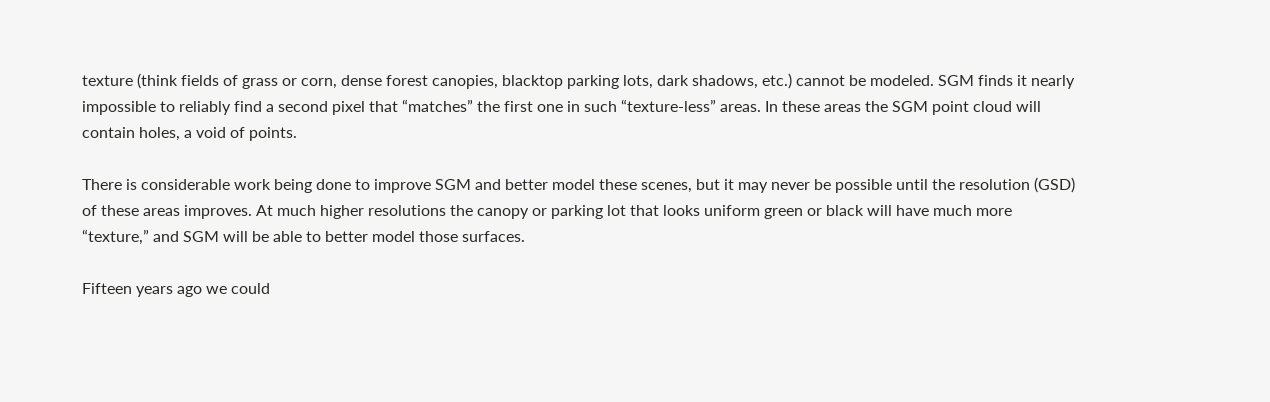texture (think fields of grass or corn, dense forest canopies, blacktop parking lots, dark shadows, etc.) cannot be modeled. SGM finds it nearly impossible to reliably find a second pixel that “matches” the first one in such “texture-less” areas. In these areas the SGM point cloud will contain holes, a void of points.

There is considerable work being done to improve SGM and better model these scenes, but it may never be possible until the resolution (GSD) of these areas improves. At much higher resolutions the canopy or parking lot that looks uniform green or black will have much more “texture,” and SGM will be able to better model those surfaces.

Fifteen years ago we could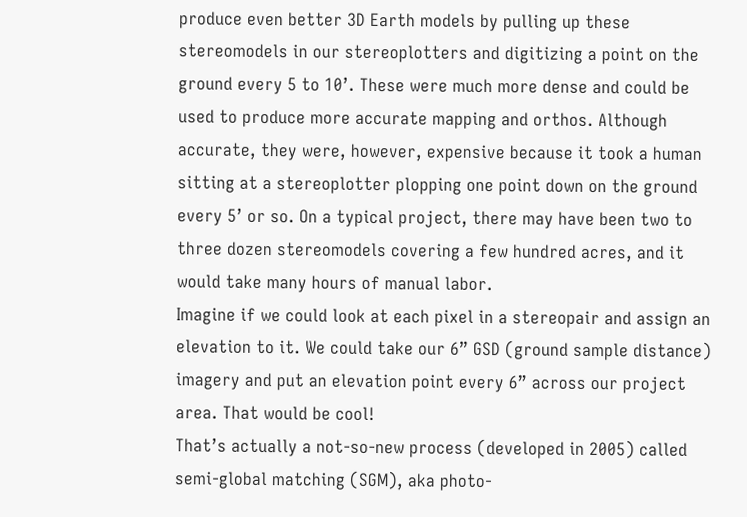produce even better 3D Earth models by pulling up these stereomodels in our stereoplotters and digitizing a point on the ground every 5 to 10’. These were much more dense and could be used to produce more accurate mapping and orthos. Although accurate, they were, however, expensive because it took a human sitting at a stereoplotter plopping one point down on the ground every 5’ or so. On a typical project, there may have been two to three dozen stereomodels covering a few hundred acres, and it would take many hours of manual labor.
Imagine if we could look at each pixel in a stereopair and assign an elevation to it. We could take our 6” GSD (ground sample distance) imagery and put an elevation point every 6” across our project area. That would be cool!
That’s actually a not-so-new process (developed in 2005) called semi-global matching (SGM), aka photo-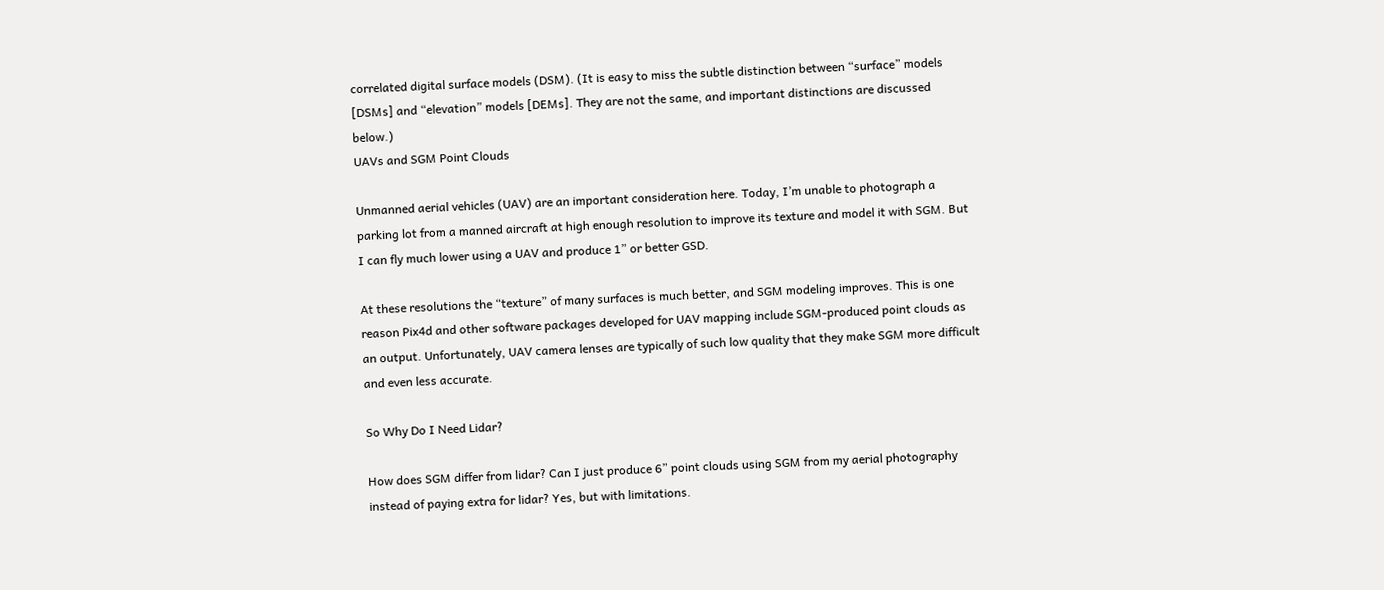correlated digital surface models (DSM). (It is easy to miss the subtle distinction between “surface” models [DSMs] and “elevation” models [DEMs]. They are not the same, and important distinctions are discussed below.)
UAVs and SGM Point Clouds

Unmanned aerial vehicles (UAV) are an important consideration here. Today, I’m unable to photograph a parking lot from a manned aircraft at high enough resolution to improve its texture and model it with SGM. But I can fly much lower using a UAV and produce 1” or better GSD.

At these resolutions the “texture” of many surfaces is much better, and SGM modeling improves. This is one reason Pix4d and other software packages developed for UAV mapping include SGM-produced point clouds as an output. Unfortunately, UAV camera lenses are typically of such low quality that they make SGM more difficult and even less accurate.

So Why Do I Need Lidar?

How does SGM differ from lidar? Can I just produce 6” point clouds using SGM from my aerial photography instead of paying extra for lidar? Yes, but with limitations.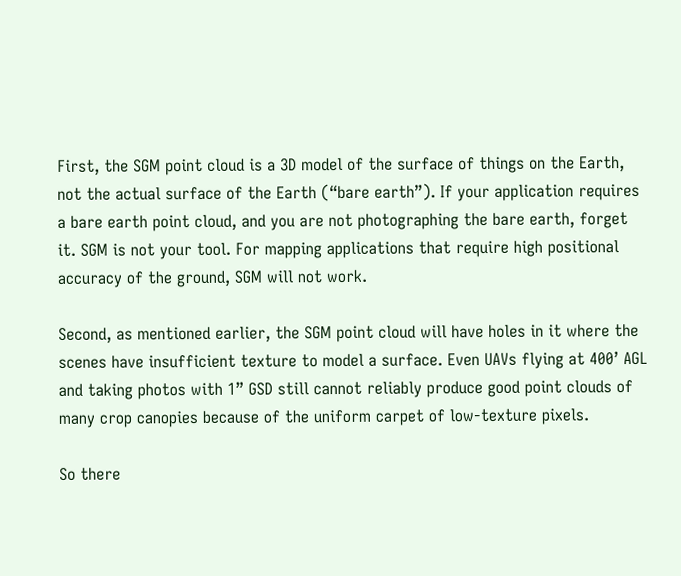First, the SGM point cloud is a 3D model of the surface of things on the Earth, not the actual surface of the Earth (“bare earth”). If your application requires a bare earth point cloud, and you are not photographing the bare earth, forget it. SGM is not your tool. For mapping applications that require high positional accuracy of the ground, SGM will not work.

Second, as mentioned earlier, the SGM point cloud will have holes in it where the scenes have insufficient texture to model a surface. Even UAVs flying at 400’ AGL and taking photos with 1” GSD still cannot reliably produce good point clouds of many crop canopies because of the uniform carpet of low-texture pixels.

So there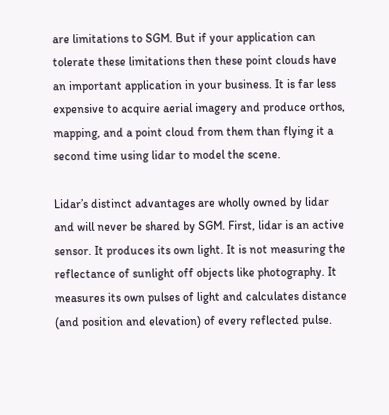are limitations to SGM. But if your application can tolerate these limitations then these point clouds have an important application in your business. It is far less expensive to acquire aerial imagery and produce orthos, mapping, and a point cloud from them than flying it a second time using lidar to model the scene.

Lidar’s distinct advantages are wholly owned by lidar and will never be shared by SGM. First, lidar is an active sensor. It produces its own light. It is not measuring the reflectance of sunlight off objects like photography. It measures its own pulses of light and calculates distance (and position and elevation) of every reflected pulse.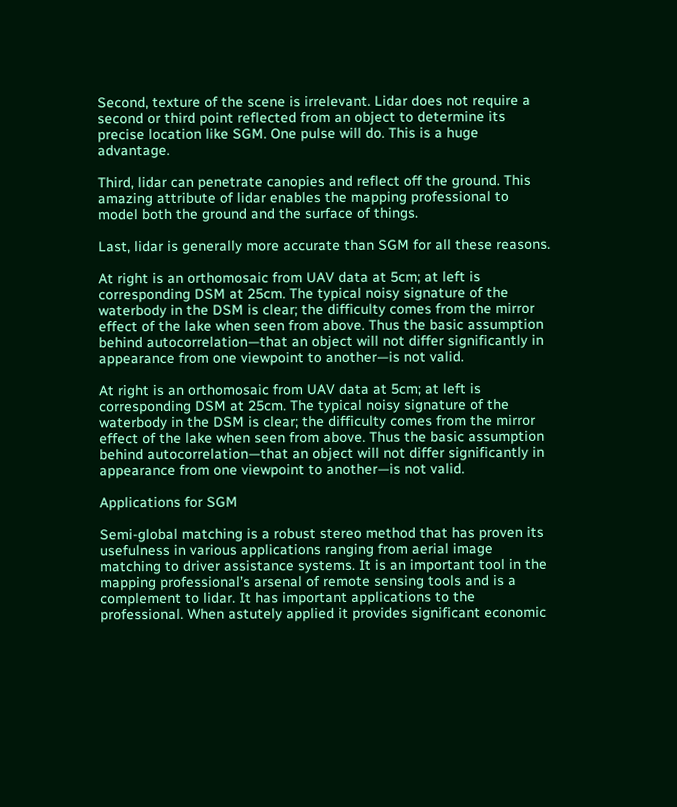Second, texture of the scene is irrelevant. Lidar does not require a second or third point reflected from an object to determine its precise location like SGM. One pulse will do. This is a huge advantage.

Third, lidar can penetrate canopies and reflect off the ground. This amazing attribute of lidar enables the mapping professional to model both the ground and the surface of things.

Last, lidar is generally more accurate than SGM for all these reasons.

At right is an orthomosaic from UAV data at 5cm; at left is corresponding DSM at 25cm. The typical noisy signature of the waterbody in the DSM is clear; the difficulty comes from the mirror effect of the lake when seen from above. Thus the basic assumption behind autocorrelation—that an object will not differ significantly in appearance from one viewpoint to another—is not valid.

At right is an orthomosaic from UAV data at 5cm; at left is corresponding DSM at 25cm. The typical noisy signature of the waterbody in the DSM is clear; the difficulty comes from the mirror effect of the lake when seen from above. Thus the basic assumption behind autocorrelation—that an object will not differ significantly in appearance from one viewpoint to another—is not valid.

Applications for SGM

Semi-global matching is a robust stereo method that has proven its usefulness in various applications ranging from aerial image matching to driver assistance systems. It is an important tool in the mapping professional’s arsenal of remote sensing tools and is a complement to lidar. It has important applications to the professional. When astutely applied it provides significant economic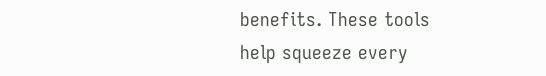benefits. These tools help squeeze every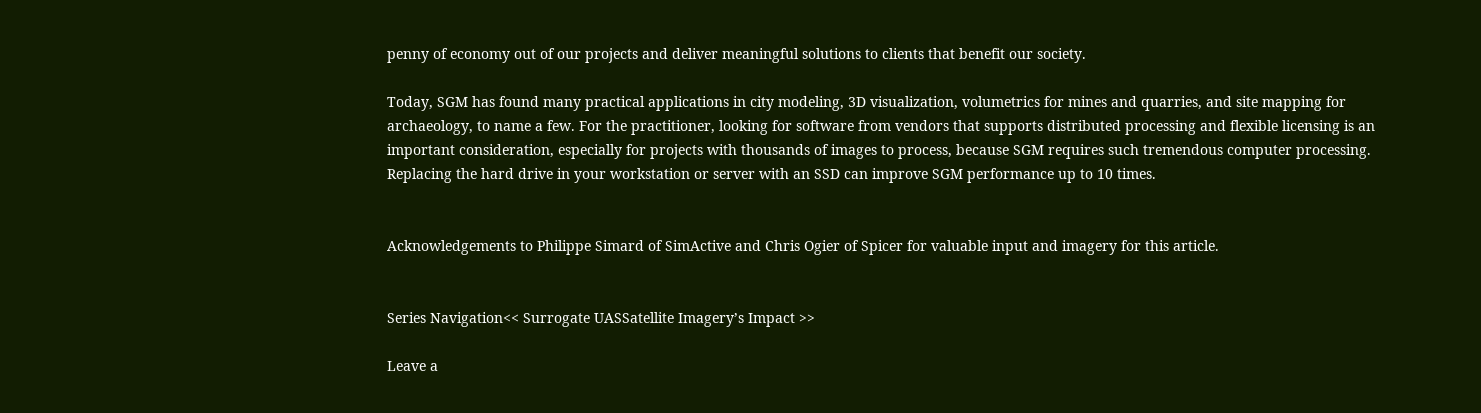penny of economy out of our projects and deliver meaningful solutions to clients that benefit our society.

Today, SGM has found many practical applications in city modeling, 3D visualization, volumetrics for mines and quarries, and site mapping for archaeology, to name a few. For the practitioner, looking for software from vendors that supports distributed processing and flexible licensing is an important consideration, especially for projects with thousands of images to process, because SGM requires such tremendous computer processing. Replacing the hard drive in your workstation or server with an SSD can improve SGM performance up to 10 times.


Acknowledgements to Philippe Simard of SimActive and Chris Ogier of Spicer for valuable input and imagery for this article.


Series Navigation<< Surrogate UASSatellite Imagery’s Impact >>

Leave a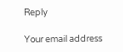Reply

Your email address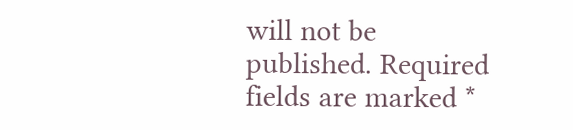will not be published. Required fields are marked *